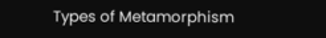Types of Metamorphism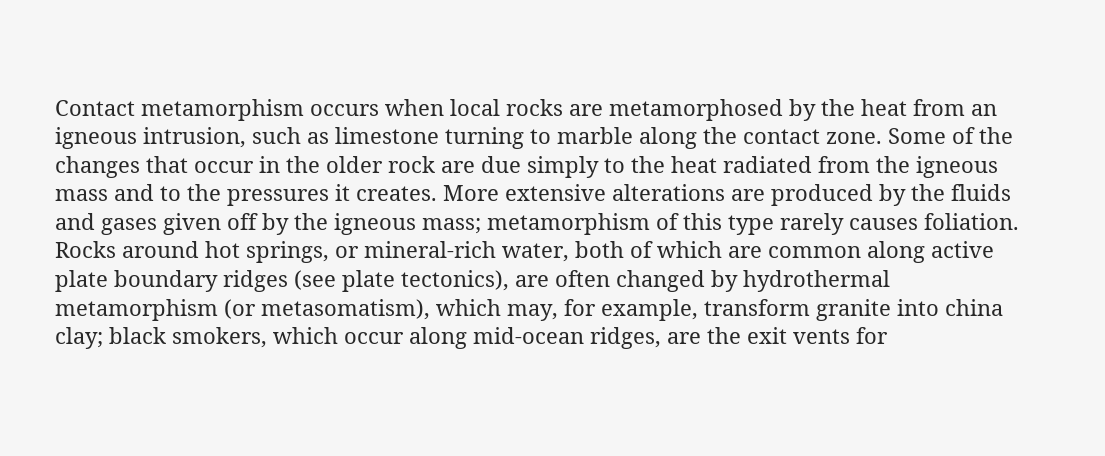Contact metamorphism occurs when local rocks are metamorphosed by the heat from an igneous intrusion, such as limestone turning to marble along the contact zone. Some of the changes that occur in the older rock are due simply to the heat radiated from the igneous mass and to the pressures it creates. More extensive alterations are produced by the fluids and gases given off by the igneous mass; metamorphism of this type rarely causes foliation. Rocks around hot springs, or mineral-rich water, both of which are common along active plate boundary ridges (see plate tectonics), are often changed by hydrothermal metamorphism (or metasomatism), which may, for example, transform granite into china clay; black smokers, which occur along mid-ocean ridges, are the exit vents for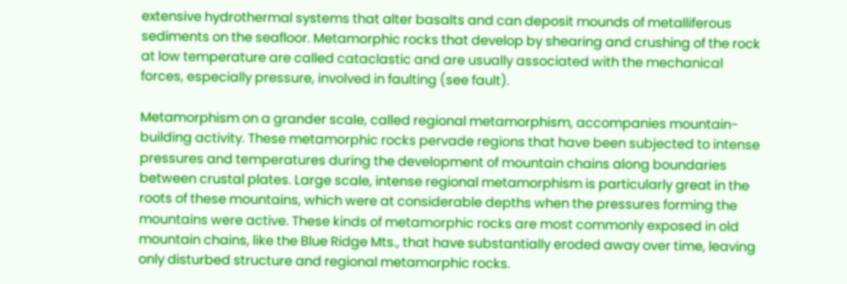extensive hydrothermal systems that alter basalts and can deposit mounds of metalliferous sediments on the seafloor. Metamorphic rocks that develop by shearing and crushing of the rock at low temperature are called cataclastic and are usually associated with the mechanical forces, especially pressure, involved in faulting (see fault).

Metamorphism on a grander scale, called regional metamorphism, accompanies mountain-building activity. These metamorphic rocks pervade regions that have been subjected to intense pressures and temperatures during the development of mountain chains along boundaries between crustal plates. Large scale, intense regional metamorphism is particularly great in the roots of these mountains, which were at considerable depths when the pressures forming the mountains were active. These kinds of metamorphic rocks are most commonly exposed in old mountain chains, like the Blue Ridge Mts., that have substantially eroded away over time, leaving only disturbed structure and regional metamorphic rocks.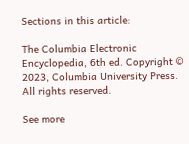Sections in this article:

The Columbia Electronic Encyclopedia, 6th ed. Copyright © 2023, Columbia University Press. All rights reserved.

See more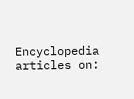Encyclopedia articles on: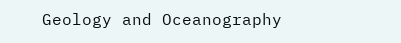Geology and Oceanography